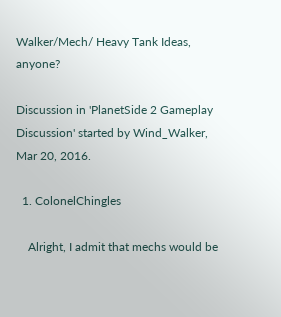Walker/Mech/ Heavy Tank Ideas, anyone?

Discussion in 'PlanetSide 2 Gameplay Discussion' started by Wind_Walker, Mar 20, 2016.

  1. ColonelChingles

    Alright, I admit that mechs would be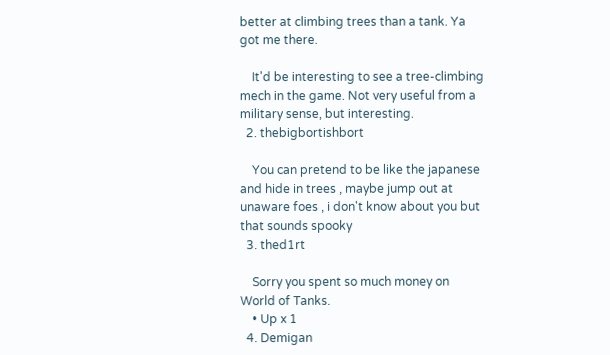better at climbing trees than a tank. Ya got me there.

    It'd be interesting to see a tree-climbing mech in the game. Not very useful from a military sense, but interesting.
  2. thebigbortishbort

    You can pretend to be like the japanese and hide in trees , maybe jump out at unaware foes , i don't know about you but that sounds spooky
  3. thed1rt

    Sorry you spent so much money on World of Tanks.
    • Up x 1
  4. Demigan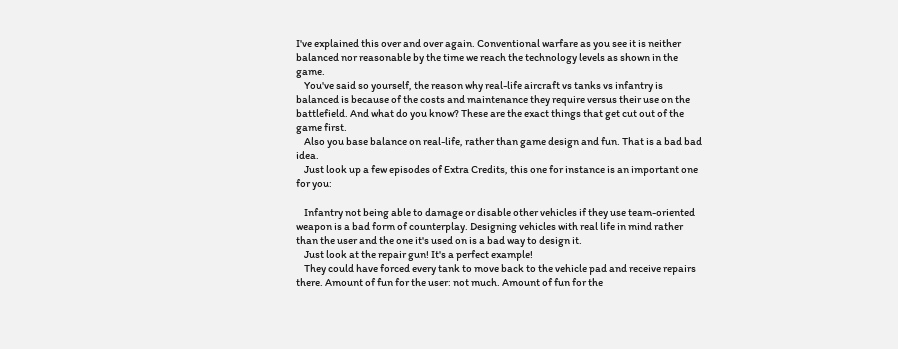I've explained this over and over again. Conventional warfare as you see it is neither balanced nor reasonable by the time we reach the technology levels as shown in the game.
    You've said so yourself, the reason why real-life aircraft vs tanks vs infantry is balanced is because of the costs and maintenance they require versus their use on the battlefield. And what do you know? These are the exact things that get cut out of the game first.
    Also you base balance on real-life, rather than game design and fun. That is a bad bad idea.
    Just look up a few episodes of Extra Credits, this one for instance is an important one for you:

    Infantry not being able to damage or disable other vehicles if they use team-oriented weapon is a bad form of counterplay. Designing vehicles with real life in mind rather than the user and the one it's used on is a bad way to design it.
    Just look at the repair gun! It's a perfect example!
    They could have forced every tank to move back to the vehicle pad and receive repairs there. Amount of fun for the user: not much. Amount of fun for the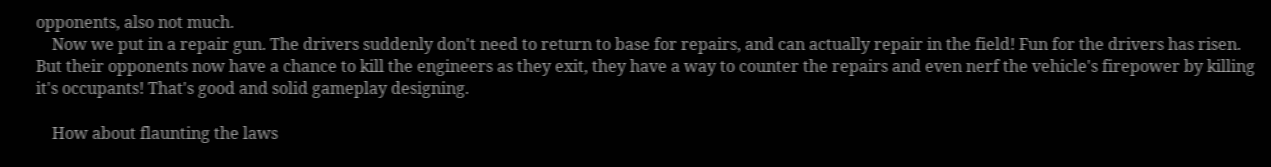opponents, also not much.
    Now we put in a repair gun. The drivers suddenly don't need to return to base for repairs, and can actually repair in the field! Fun for the drivers has risen. But their opponents now have a chance to kill the engineers as they exit, they have a way to counter the repairs and even nerf the vehicle's firepower by killing it's occupants! That's good and solid gameplay designing.

    How about flaunting the laws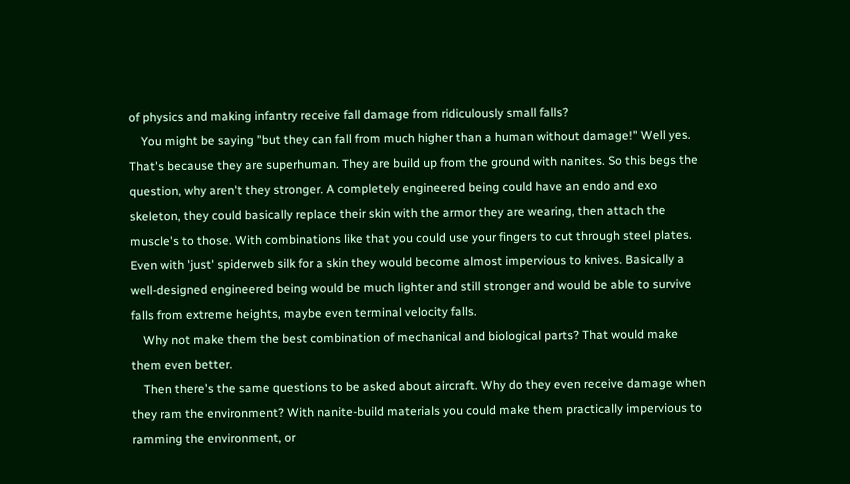of physics and making infantry receive fall damage from ridiculously small falls?
    You might be saying "but they can fall from much higher than a human without damage!" Well yes. That's because they are superhuman. They are build up from the ground with nanites. So this begs the question, why aren't they stronger. A completely engineered being could have an endo and exo skeleton, they could basically replace their skin with the armor they are wearing, then attach the muscle's to those. With combinations like that you could use your fingers to cut through steel plates. Even with 'just' spiderweb silk for a skin they would become almost impervious to knives. Basically a well-designed engineered being would be much lighter and still stronger and would be able to survive falls from extreme heights, maybe even terminal velocity falls.
    Why not make them the best combination of mechanical and biological parts? That would make them even better.
    Then there's the same questions to be asked about aircraft. Why do they even receive damage when they ram the environment? With nanite-build materials you could make them practically impervious to ramming the environment, or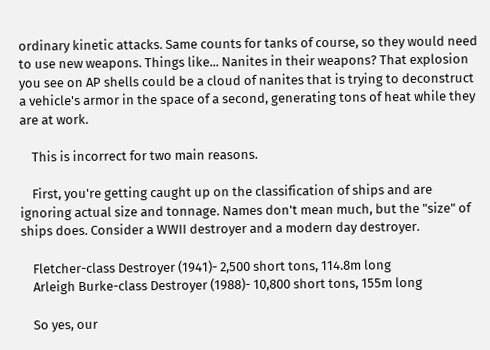ordinary kinetic attacks. Same counts for tanks of course, so they would need to use new weapons. Things like... Nanites in their weapons? That explosion you see on AP shells could be a cloud of nanites that is trying to deconstruct a vehicle's armor in the space of a second, generating tons of heat while they are at work.

    This is incorrect for two main reasons.

    First, you're getting caught up on the classification of ships and are ignoring actual size and tonnage. Names don't mean much, but the "size" of ships does. Consider a WWII destroyer and a modern day destroyer.

    Fletcher-class Destroyer (1941)- 2,500 short tons, 114.8m long
    Arleigh Burke-class Destroyer (1988)- 10,800 short tons, 155m long

    So yes, our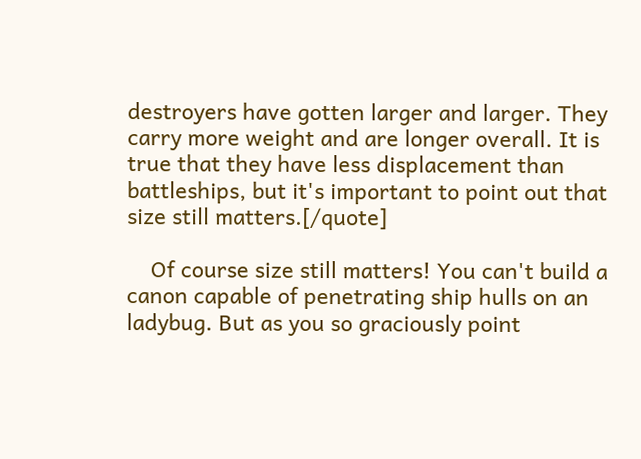destroyers have gotten larger and larger. They carry more weight and are longer overall. It is true that they have less displacement than battleships, but it's important to point out that size still matters.[/quote]

    Of course size still matters! You can't build a canon capable of penetrating ship hulls on an ladybug. But as you so graciously point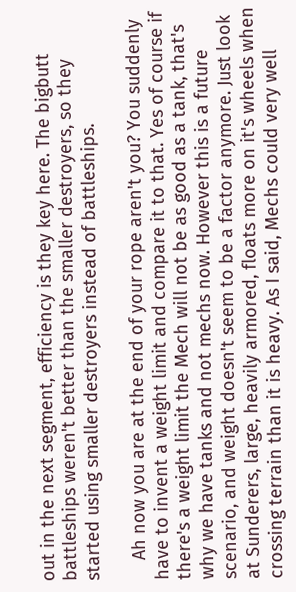out in the next segment, efficiency is they key here. The bigbutt battleships weren't better than the smaller destroyers, so they started using smaller destroyers instead of battleships.

    Ah now you are at the end of your rope aren't you? You suddenly have to invent a weight limit and compare it to that. Yes of course if there's a weight limit the Mech will not be as good as a tank, that's why we have tanks and not mechs now. However this is a future scenario, and weight doesn't seem to be a factor anymore. Just look at Sunderers, large, heavily armored, floats more on it's wheels when crossing terrain than it is heavy. As I said, Mechs could very well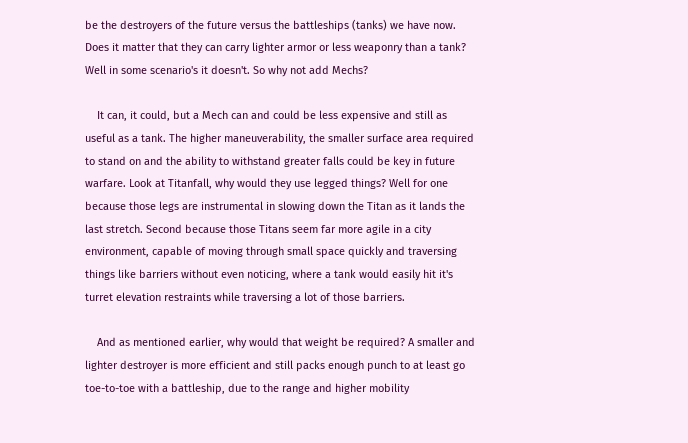be the destroyers of the future versus the battleships (tanks) we have now. Does it matter that they can carry lighter armor or less weaponry than a tank? Well in some scenario's it doesn't. So why not add Mechs?

    It can, it could, but a Mech can and could be less expensive and still as useful as a tank. The higher maneuverability, the smaller surface area required to stand on and the ability to withstand greater falls could be key in future warfare. Look at Titanfall, why would they use legged things? Well for one because those legs are instrumental in slowing down the Titan as it lands the last stretch. Second because those Titans seem far more agile in a city environment, capable of moving through small space quickly and traversing things like barriers without even noticing, where a tank would easily hit it's turret elevation restraints while traversing a lot of those barriers.

    And as mentioned earlier, why would that weight be required? A smaller and lighter destroyer is more efficient and still packs enough punch to at least go toe-to-toe with a battleship, due to the range and higher mobility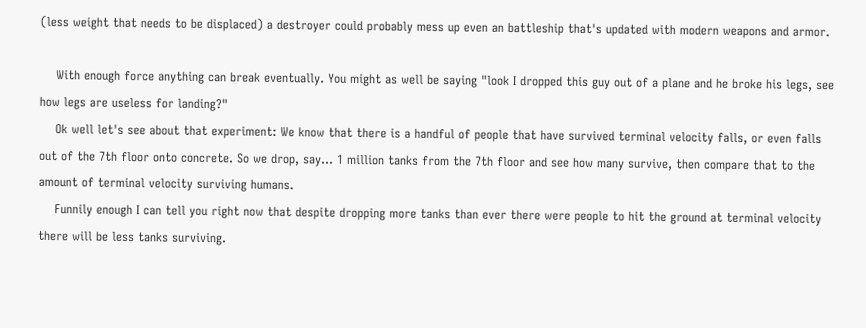(less weight that needs to be displaced) a destroyer could probably mess up even an battleship that's updated with modern weapons and armor.

    With enough force anything can break eventually. You might as well be saying "look I dropped this guy out of a plane and he broke his legs, see how legs are useless for landing?"
    Ok well let's see about that experiment: We know that there is a handful of people that have survived terminal velocity falls, or even falls out of the 7th floor onto concrete. So we drop, say... 1 million tanks from the 7th floor and see how many survive, then compare that to the amount of terminal velocity surviving humans.
    Funnily enough I can tell you right now that despite dropping more tanks than ever there were people to hit the ground at terminal velocity there will be less tanks surviving.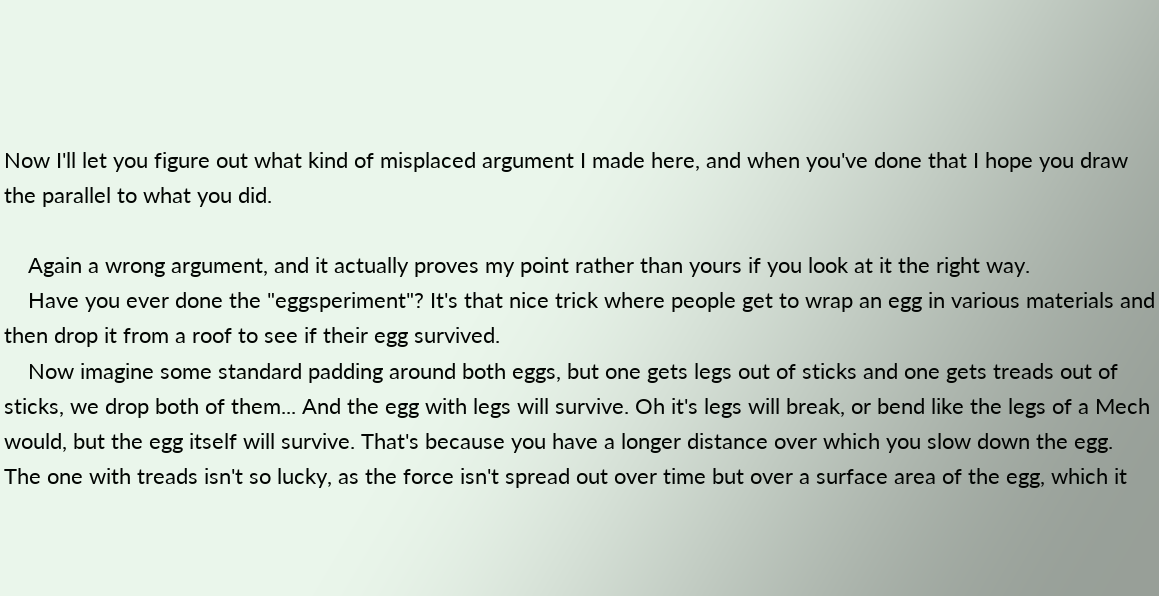Now I'll let you figure out what kind of misplaced argument I made here, and when you've done that I hope you draw the parallel to what you did.

    Again a wrong argument, and it actually proves my point rather than yours if you look at it the right way.
    Have you ever done the "eggsperiment"? It's that nice trick where people get to wrap an egg in various materials and then drop it from a roof to see if their egg survived.
    Now imagine some standard padding around both eggs, but one gets legs out of sticks and one gets treads out of sticks, we drop both of them... And the egg with legs will survive. Oh it's legs will break, or bend like the legs of a Mech would, but the egg itself will survive. That's because you have a longer distance over which you slow down the egg. The one with treads isn't so lucky, as the force isn't spread out over time but over a surface area of the egg, which it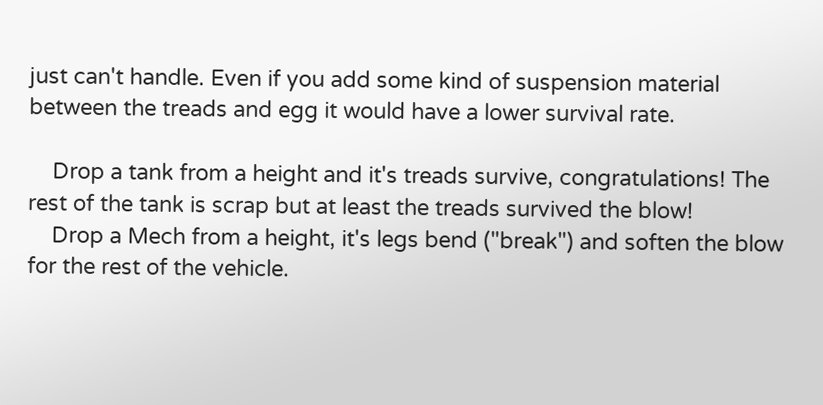just can't handle. Even if you add some kind of suspension material between the treads and egg it would have a lower survival rate.

    Drop a tank from a height and it's treads survive, congratulations! The rest of the tank is scrap but at least the treads survived the blow!
    Drop a Mech from a height, it's legs bend ("break") and soften the blow for the rest of the vehicle.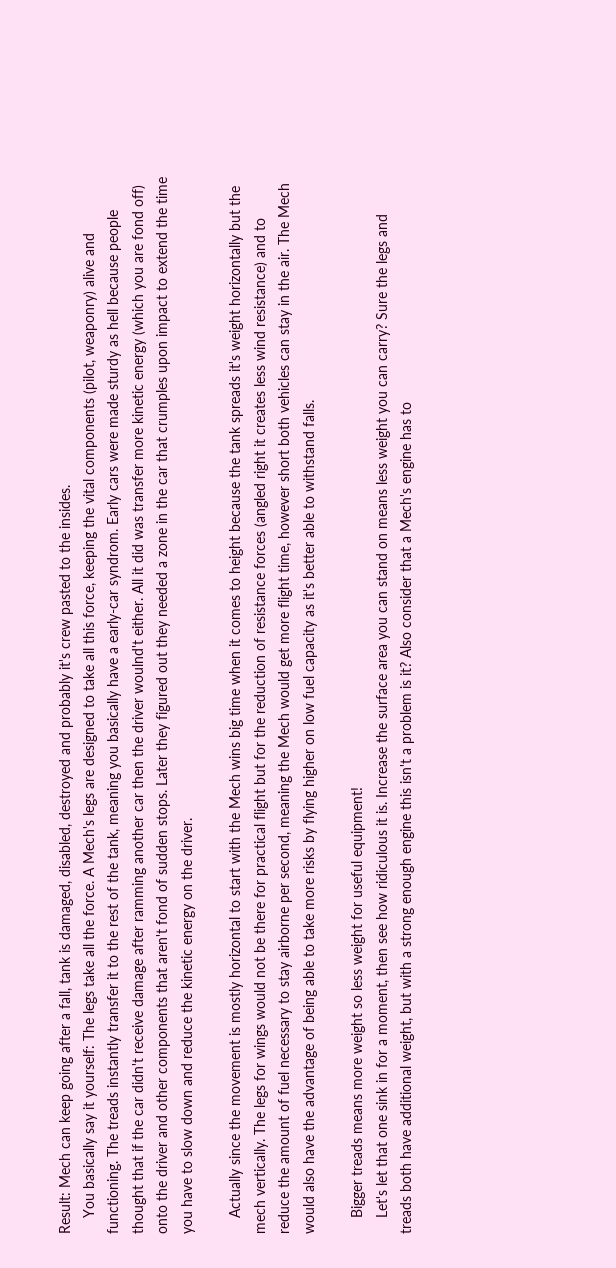Result: Mech can keep going after a fall, tank is damaged, disabled, destroyed and probably it's crew pasted to the insides.
    You basically say it yourself: The legs take all the force. A Mech's legs are designed to take all this force, keeping the vital components (pilot, weaponry) alive and functioning. The treads instantly transfer it to the rest of the tank, meaning you basically have a early-car syndrom. Early cars were made sturdy as hell because people thought that if the car didn't receive damage after ramming another car then the driver woulnd't either. All it did was transfer more kinetic energy (which you are fond off) onto the driver and other components that aren't fond of sudden stops. Later they figured out they needed a zone in the car that crumples upon impact to extend the time you have to slow down and reduce the kinetic energy on the driver.

    Actually since the movement is mostly horizontal to start with the Mech wins big time when it comes to height because the tank spreads it's weight horizontally but the mech vertically. The legs for wings would not be there for practical flight but for the reduction of resistance forces (angled right it creates less wind resistance) and to reduce the amount of fuel necessary to stay airborne per second, meaning the Mech would get more flight time, however short both vehicles can stay in the air. The Mech would also have the advantage of being able to take more risks by flying higher on low fuel capacity as it's better able to withstand falls.

    Bigger treads means more weight so less weight for useful equipment!
    Let's let that one sink in for a moment, then see how ridiculous it is. Increase the surface area you can stand on means less weight you can carry? Sure the legs and treads both have additional weight, but with a strong enough engine this isn't a problem is it? Also consider that a Mech's engine has to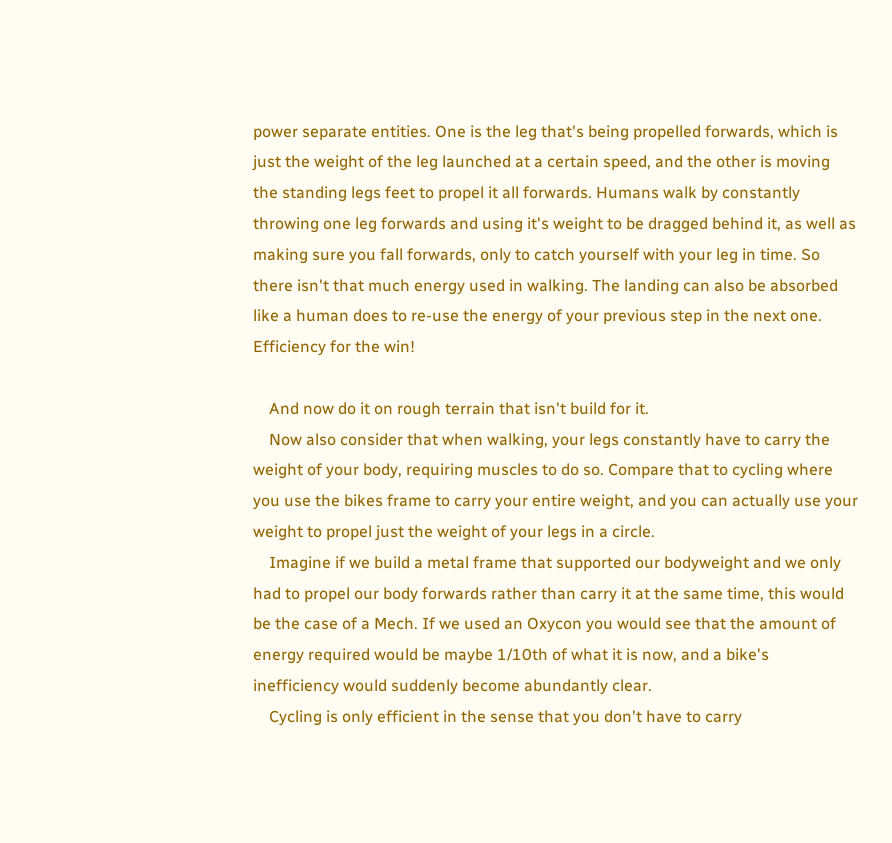power separate entities. One is the leg that's being propelled forwards, which is just the weight of the leg launched at a certain speed, and the other is moving the standing legs feet to propel it all forwards. Humans walk by constantly throwing one leg forwards and using it's weight to be dragged behind it, as well as making sure you fall forwards, only to catch yourself with your leg in time. So there isn't that much energy used in walking. The landing can also be absorbed like a human does to re-use the energy of your previous step in the next one. Efficiency for the win!

    And now do it on rough terrain that isn't build for it.
    Now also consider that when walking, your legs constantly have to carry the weight of your body, requiring muscles to do so. Compare that to cycling where you use the bikes frame to carry your entire weight, and you can actually use your weight to propel just the weight of your legs in a circle.
    Imagine if we build a metal frame that supported our bodyweight and we only had to propel our body forwards rather than carry it at the same time, this would be the case of a Mech. If we used an Oxycon you would see that the amount of energy required would be maybe 1/10th of what it is now, and a bike's inefficiency would suddenly become abundantly clear.
    Cycling is only efficient in the sense that you don't have to carry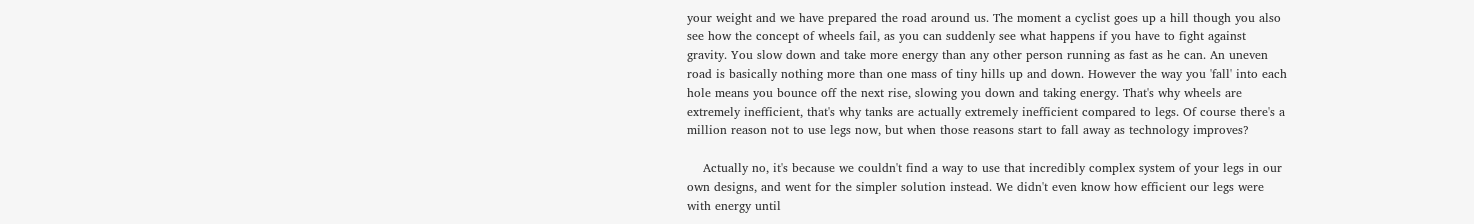your weight and we have prepared the road around us. The moment a cyclist goes up a hill though you also see how the concept of wheels fail, as you can suddenly see what happens if you have to fight against gravity. You slow down and take more energy than any other person running as fast as he can. An uneven road is basically nothing more than one mass of tiny hills up and down. However the way you 'fall' into each hole means you bounce off the next rise, slowing you down and taking energy. That's why wheels are extremely inefficient, that's why tanks are actually extremely inefficient compared to legs. Of course there's a million reason not to use legs now, but when those reasons start to fall away as technology improves?

    Actually no, it's because we couldn't find a way to use that incredibly complex system of your legs in our own designs, and went for the simpler solution instead. We didn't even know how efficient our legs were with energy until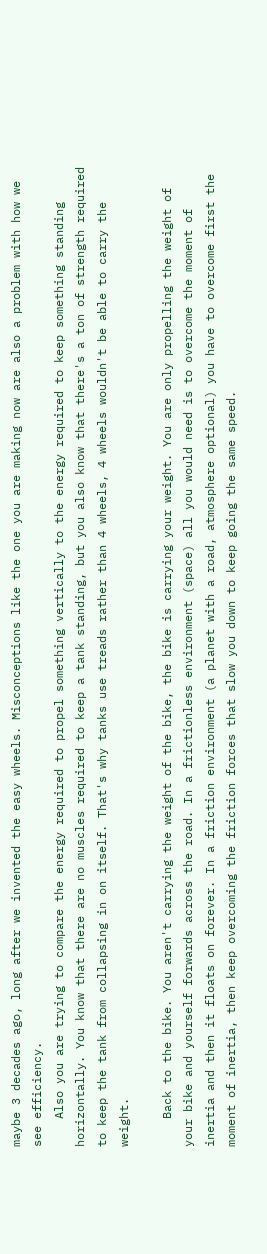maybe 3 decades ago, long after we invented the easy wheels. Misconceptions like the one you are making now are also a problem with how we see efficiency.
    Also you are trying to compare the energy required to propel something vertically to the energy required to keep something standing horizontally. You know that there are no muscles required to keep a tank standing, but you also know that there's a ton of strength required to keep the tank from collapsing in on itself. That's why tanks use treads rather than 4 wheels, 4 wheels wouldn't be able to carry the weight.

    Back to the bike. You aren't carrying the weight of the bike, the bike is carrying your weight. You are only propelling the weight of your bike and yourself forwards across the road. In a frictionless environment (space) all you would need is to overcome the moment of inertia and then it floats on forever. In a friction environment (a planet with a road, atmosphere optional) you have to overcome first the moment of inertia, then keep overcoming the friction forces that slow you down to keep going the same speed.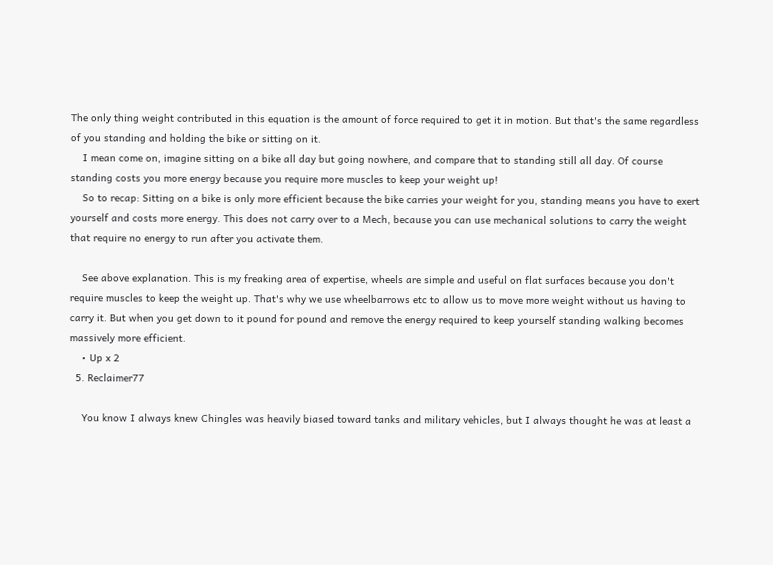The only thing weight contributed in this equation is the amount of force required to get it in motion. But that's the same regardless of you standing and holding the bike or sitting on it.
    I mean come on, imagine sitting on a bike all day but going nowhere, and compare that to standing still all day. Of course standing costs you more energy because you require more muscles to keep your weight up!
    So to recap: Sitting on a bike is only more efficient because the bike carries your weight for you, standing means you have to exert yourself and costs more energy. This does not carry over to a Mech, because you can use mechanical solutions to carry the weight that require no energy to run after you activate them.

    See above explanation. This is my freaking area of expertise, wheels are simple and useful on flat surfaces because you don't require muscles to keep the weight up. That's why we use wheelbarrows etc to allow us to move more weight without us having to carry it. But when you get down to it pound for pound and remove the energy required to keep yourself standing walking becomes massively more efficient.
    • Up x 2
  5. Reclaimer77

    You know I always knew Chingles was heavily biased toward tanks and military vehicles, but I always thought he was at least a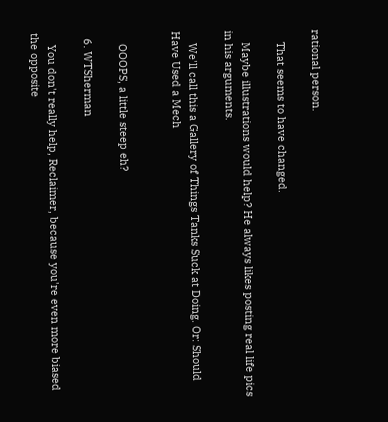rational person.

    That seems to have changed.

    Maybe illustrations would help? He always likes posting real life pics in his arguments.

    We'll call this a Gallery of Things Tanks Suck at Doing. Or: Should Have Used a Mech


    OOOPS, a little steep eh?

  6. WTSherman

    You don't really help, Reclaimer, because you're even more biased the opposite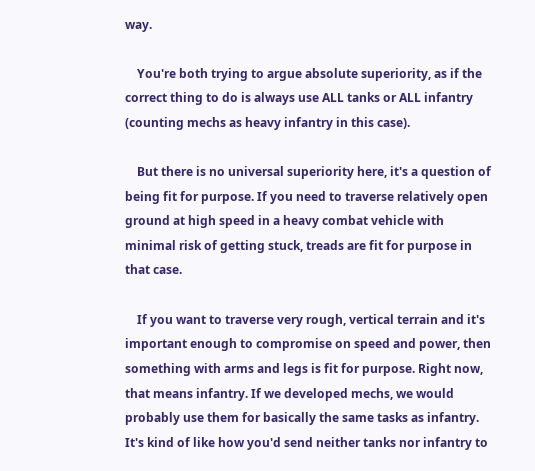way.

    You're both trying to argue absolute superiority, as if the correct thing to do is always use ALL tanks or ALL infantry (counting mechs as heavy infantry in this case).

    But there is no universal superiority here, it's a question of being fit for purpose. If you need to traverse relatively open ground at high speed in a heavy combat vehicle with minimal risk of getting stuck, treads are fit for purpose in that case.

    If you want to traverse very rough, vertical terrain and it's important enough to compromise on speed and power, then something with arms and legs is fit for purpose. Right now, that means infantry. If we developed mechs, we would probably use them for basically the same tasks as infantry. It's kind of like how you'd send neither tanks nor infantry to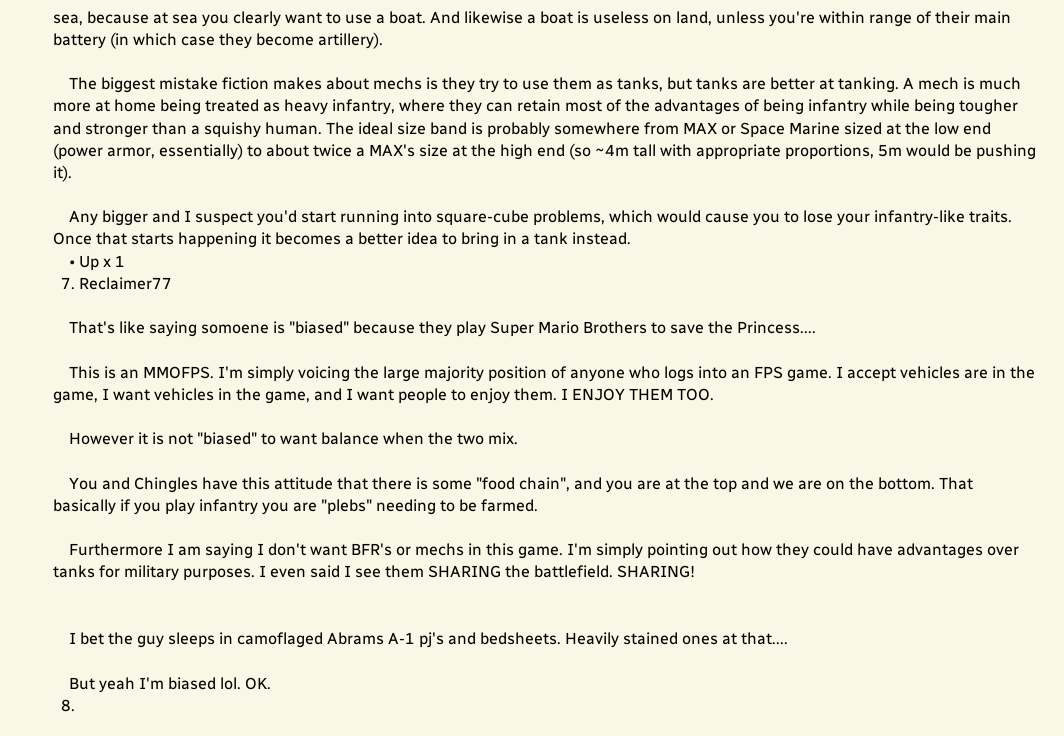sea, because at sea you clearly want to use a boat. And likewise a boat is useless on land, unless you're within range of their main battery (in which case they become artillery).

    The biggest mistake fiction makes about mechs is they try to use them as tanks, but tanks are better at tanking. A mech is much more at home being treated as heavy infantry, where they can retain most of the advantages of being infantry while being tougher and stronger than a squishy human. The ideal size band is probably somewhere from MAX or Space Marine sized at the low end (power armor, essentially) to about twice a MAX's size at the high end (so ~4m tall with appropriate proportions, 5m would be pushing it).

    Any bigger and I suspect you'd start running into square-cube problems, which would cause you to lose your infantry-like traits. Once that starts happening it becomes a better idea to bring in a tank instead.
    • Up x 1
  7. Reclaimer77

    That's like saying somoene is "biased" because they play Super Mario Brothers to save the Princess....

    This is an MMOFPS. I'm simply voicing the large majority position of anyone who logs into an FPS game. I accept vehicles are in the game, I want vehicles in the game, and I want people to enjoy them. I ENJOY THEM TOO.

    However it is not "biased" to want balance when the two mix.

    You and Chingles have this attitude that there is some "food chain", and you are at the top and we are on the bottom. That basically if you play infantry you are "plebs" needing to be farmed.

    Furthermore I am saying I don't want BFR's or mechs in this game. I'm simply pointing out how they could have advantages over tanks for military purposes. I even said I see them SHARING the battlefield. SHARING!


    I bet the guy sleeps in camoflaged Abrams A-1 pj's and bedsheets. Heavily stained ones at that....

    But yeah I'm biased lol. OK.
  8.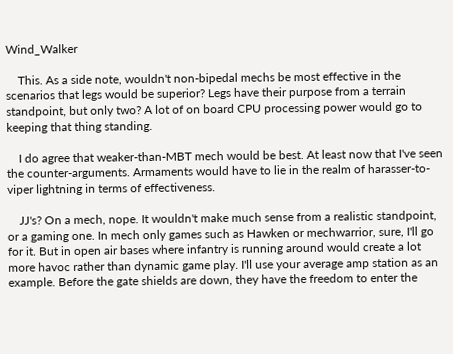Wind_Walker

    This. As a side note, wouldn't non-bipedal mechs be most effective in the scenarios that legs would be superior? Legs have their purpose from a terrain standpoint, but only two? A lot of on board CPU processing power would go to keeping that thing standing.

    I do agree that weaker-than-MBT mech would be best. At least now that I've seen the counter-arguments. Armaments would have to lie in the realm of harasser-to-viper lightning in terms of effectiveness.

    JJ's? On a mech, nope. It wouldn't make much sense from a realistic standpoint, or a gaming one. In mech only games such as Hawken or mechwarrior, sure, I'll go for it. But in open air bases where infantry is running around would create a lot more havoc rather than dynamic game play. I'll use your average amp station as an example. Before the gate shields are down, they have the freedom to enter the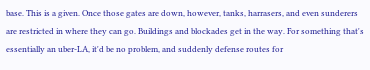base. This is a given. Once those gates are down, however, tanks, harrasers, and even sunderers are restricted in where they can go. Buildings and blockades get in the way. For something that's essentially an uber-LA, it'd be no problem, and suddenly defense routes for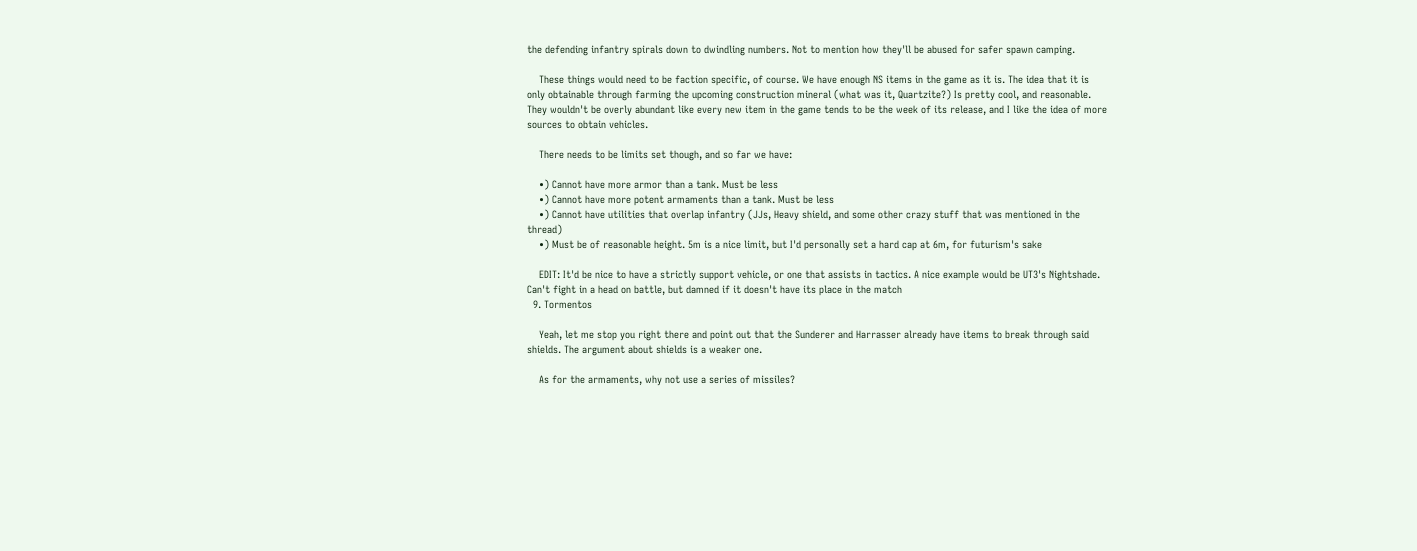the defending infantry spirals down to dwindling numbers. Not to mention how they'll be abused for safer spawn camping.

    These things would need to be faction specific, of course. We have enough NS items in the game as it is. The idea that it is only obtainable through farming the upcoming construction mineral (what was it, Quartzite?) Is pretty cool, and reasonable. They wouldn't be overly abundant like every new item in the game tends to be the week of its release, and I like the idea of more sources to obtain vehicles.

    There needs to be limits set though, and so far we have:

    •) Cannot have more armor than a tank. Must be less
    •) Cannot have more potent armaments than a tank. Must be less
    •) Cannot have utilities that overlap infantry (JJs, Heavy shield, and some other crazy stuff that was mentioned in the thread)
    •) Must be of reasonable height. 5m is a nice limit, but I'd personally set a hard cap at 6m, for futurism's sake

    EDIT: It'd be nice to have a strictly support vehicle, or one that assists in tactics. A nice example would be UT3's Nightshade. Can't fight in a head on battle, but damned if it doesn't have its place in the match
  9. Tormentos

    Yeah, let me stop you right there and point out that the Sunderer and Harrasser already have items to break through said shields. The argument about shields is a weaker one.

    As for the armaments, why not use a series of missiles?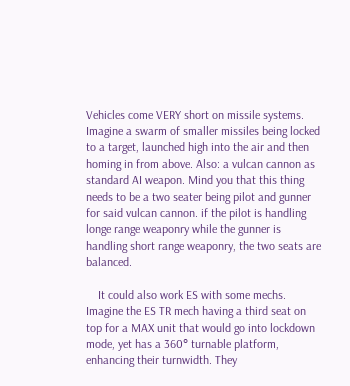Vehicles come VERY short on missile systems. Imagine a swarm of smaller missiles being locked to a target, launched high into the air and then homing in from above. Also: a vulcan cannon as standard AI weapon. Mind you that this thing needs to be a two seater being pilot and gunner for said vulcan cannon. if the pilot is handling longe range weaponry while the gunner is handling short range weaponry, the two seats are balanced.

    It could also work ES with some mechs. Imagine the ES TR mech having a third seat on top for a MAX unit that would go into lockdown mode, yet has a 360° turnable platform, enhancing their turnwidth. They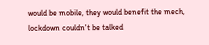would be mobile, they would benefit the mech, lockdown couldn't be talked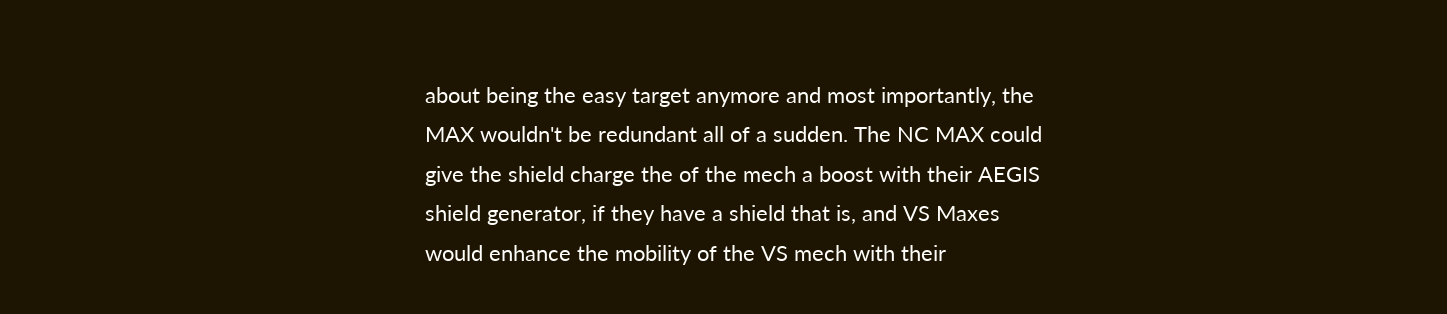about being the easy target anymore and most importantly, the MAX wouldn't be redundant all of a sudden. The NC MAX could give the shield charge the of the mech a boost with their AEGIS shield generator, if they have a shield that is, and VS Maxes would enhance the mobility of the VS mech with their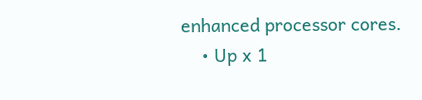enhanced processor cores.
    • Up x 1